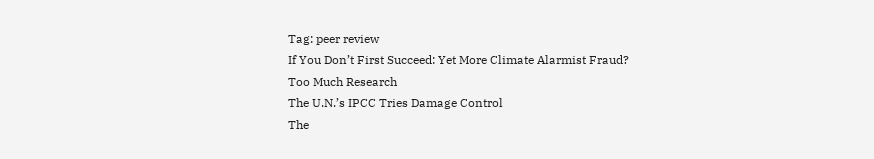Tag: peer review
If You Don’t First Succeed: Yet More Climate Alarmist Fraud?
Too Much Research
The U.N.’s IPCC Tries Damage Control
The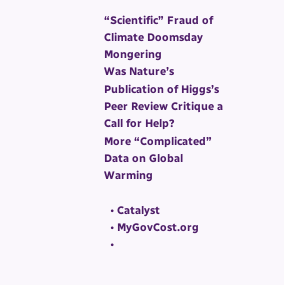“Scientific” Fraud of Climate Doomsday Mongering
Was Nature’s Publication of Higgs’s Peer Review Critique a Call for Help?
More “Complicated” Data on Global Warming

  • Catalyst
  • MyGovCost.org
  •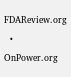FDAReview.org
  • OnPower.org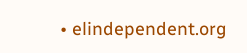• elindependent.org